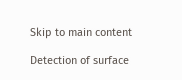Skip to main content

Detection of surface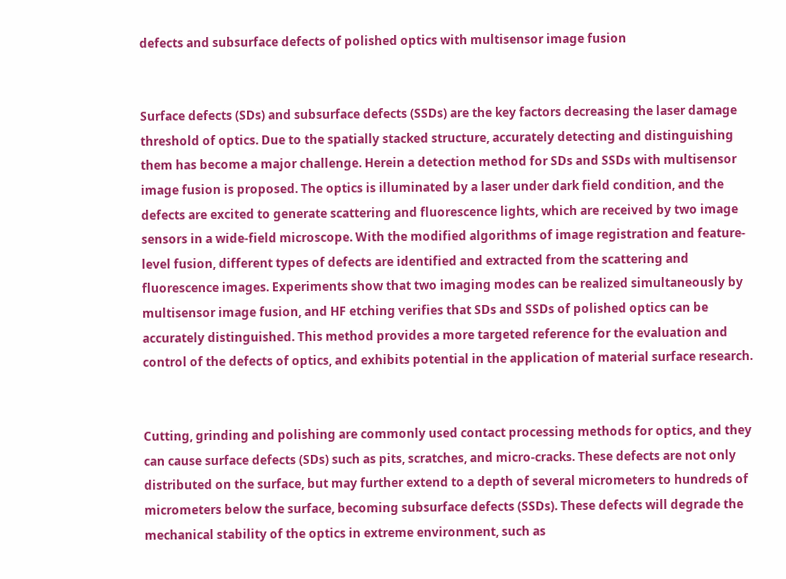defects and subsurface defects of polished optics with multisensor image fusion


Surface defects (SDs) and subsurface defects (SSDs) are the key factors decreasing the laser damage threshold of optics. Due to the spatially stacked structure, accurately detecting and distinguishing them has become a major challenge. Herein a detection method for SDs and SSDs with multisensor image fusion is proposed. The optics is illuminated by a laser under dark field condition, and the defects are excited to generate scattering and fluorescence lights, which are received by two image sensors in a wide-field microscope. With the modified algorithms of image registration and feature-level fusion, different types of defects are identified and extracted from the scattering and fluorescence images. Experiments show that two imaging modes can be realized simultaneously by multisensor image fusion, and HF etching verifies that SDs and SSDs of polished optics can be accurately distinguished. This method provides a more targeted reference for the evaluation and control of the defects of optics, and exhibits potential in the application of material surface research.


Cutting, grinding and polishing are commonly used contact processing methods for optics, and they can cause surface defects (SDs) such as pits, scratches, and micro-cracks. These defects are not only distributed on the surface, but may further extend to a depth of several micrometers to hundreds of micrometers below the surface, becoming subsurface defects (SSDs). These defects will degrade the mechanical stability of the optics in extreme environment, such as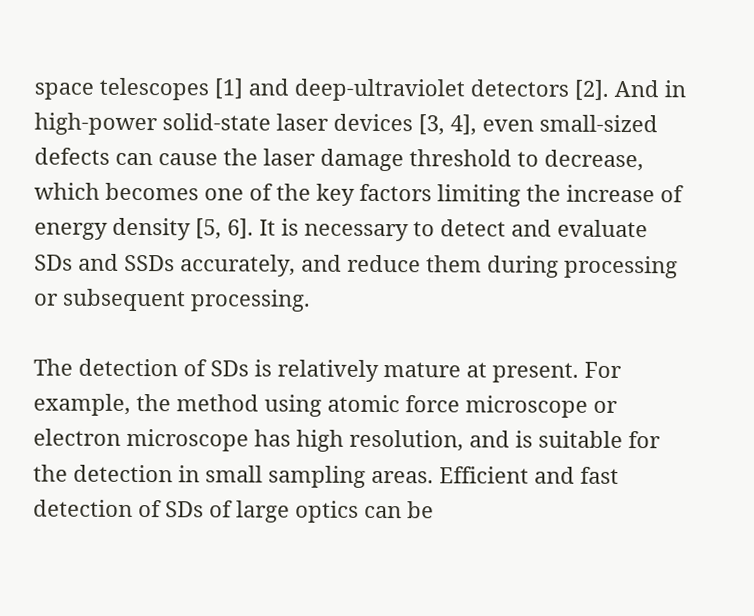space telescopes [1] and deep-ultraviolet detectors [2]. And in high-power solid-state laser devices [3, 4], even small-sized defects can cause the laser damage threshold to decrease, which becomes one of the key factors limiting the increase of energy density [5, 6]. It is necessary to detect and evaluate SDs and SSDs accurately, and reduce them during processing or subsequent processing.

The detection of SDs is relatively mature at present. For example, the method using atomic force microscope or electron microscope has high resolution, and is suitable for the detection in small sampling areas. Efficient and fast detection of SDs of large optics can be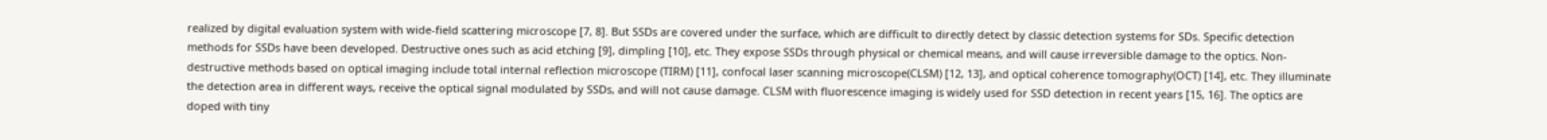realized by digital evaluation system with wide-field scattering microscope [7, 8]. But SSDs are covered under the surface, which are difficult to directly detect by classic detection systems for SDs. Specific detection methods for SSDs have been developed. Destructive ones such as acid etching [9], dimpling [10], etc. They expose SSDs through physical or chemical means, and will cause irreversible damage to the optics. Non-destructive methods based on optical imaging include total internal reflection microscope (TIRM) [11], confocal laser scanning microscope(CLSM) [12, 13], and optical coherence tomography(OCT) [14], etc. They illuminate the detection area in different ways, receive the optical signal modulated by SSDs, and will not cause damage. CLSM with fluorescence imaging is widely used for SSD detection in recent years [15, 16]. The optics are doped with tiny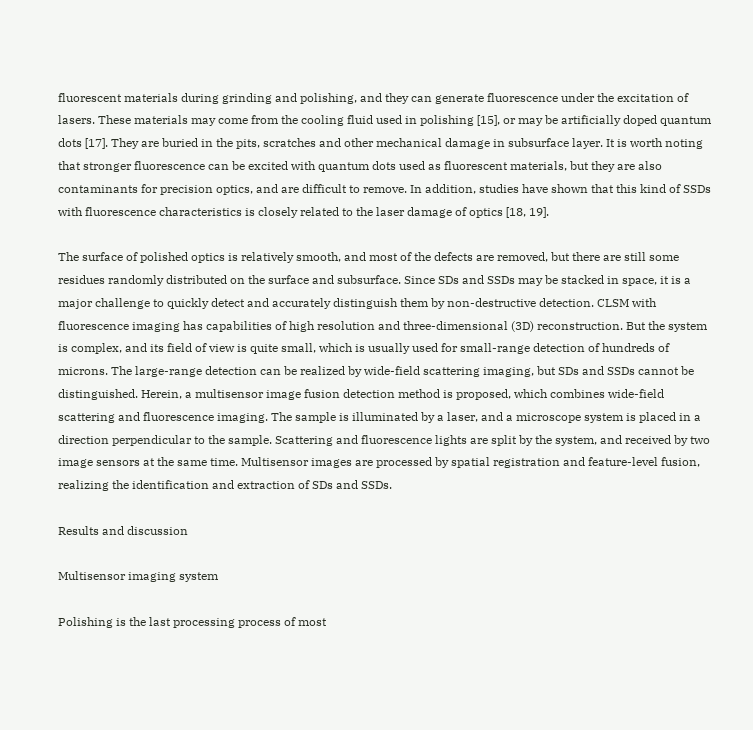fluorescent materials during grinding and polishing, and they can generate fluorescence under the excitation of lasers. These materials may come from the cooling fluid used in polishing [15], or may be artificially doped quantum dots [17]. They are buried in the pits, scratches and other mechanical damage in subsurface layer. It is worth noting that stronger fluorescence can be excited with quantum dots used as fluorescent materials, but they are also contaminants for precision optics, and are difficult to remove. In addition, studies have shown that this kind of SSDs with fluorescence characteristics is closely related to the laser damage of optics [18, 19].

The surface of polished optics is relatively smooth, and most of the defects are removed, but there are still some residues randomly distributed on the surface and subsurface. Since SDs and SSDs may be stacked in space, it is a major challenge to quickly detect and accurately distinguish them by non-destructive detection. CLSM with fluorescence imaging has capabilities of high resolution and three-dimensional (3D) reconstruction. But the system is complex, and its field of view is quite small, which is usually used for small-range detection of hundreds of microns. The large-range detection can be realized by wide-field scattering imaging, but SDs and SSDs cannot be distinguished. Herein, a multisensor image fusion detection method is proposed, which combines wide-field scattering and fluorescence imaging. The sample is illuminated by a laser, and a microscope system is placed in a direction perpendicular to the sample. Scattering and fluorescence lights are split by the system, and received by two image sensors at the same time. Multisensor images are processed by spatial registration and feature-level fusion, realizing the identification and extraction of SDs and SSDs.

Results and discussion

Multisensor imaging system

Polishing is the last processing process of most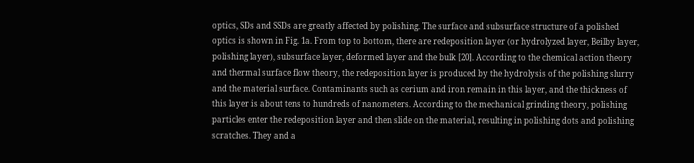optics, SDs and SSDs are greatly affected by polishing. The surface and subsurface structure of a polished optics is shown in Fig. 1a. From top to bottom, there are redeposition layer (or hydrolyzed layer, Beilby layer, polishing layer), subsurface layer, deformed layer and the bulk [20]. According to the chemical action theory and thermal surface flow theory, the redeposition layer is produced by the hydrolysis of the polishing slurry and the material surface. Contaminants such as cerium and iron remain in this layer, and the thickness of this layer is about tens to hundreds of nanometers. According to the mechanical grinding theory, polishing particles enter the redeposition layer and then slide on the material, resulting in polishing dots and polishing scratches. They and a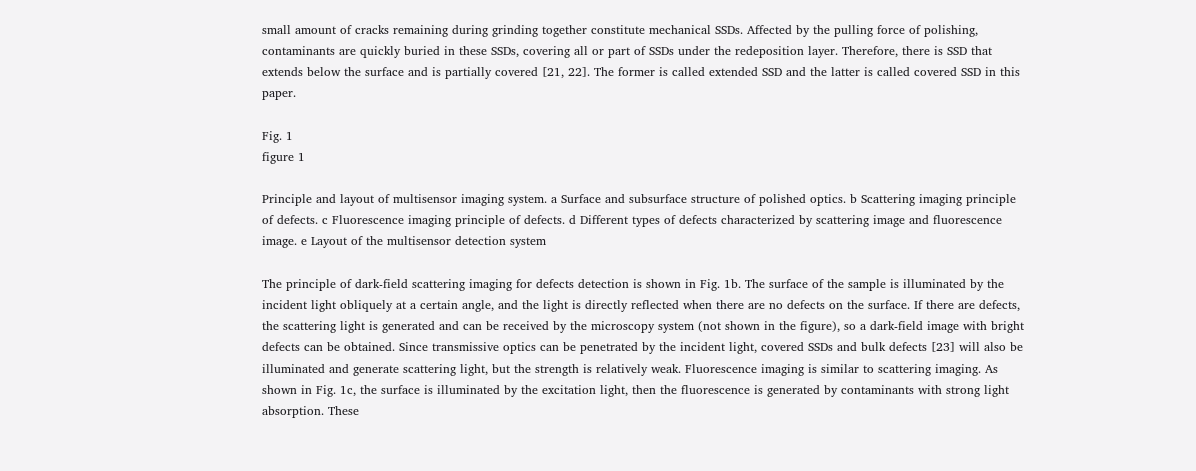small amount of cracks remaining during grinding together constitute mechanical SSDs. Affected by the pulling force of polishing, contaminants are quickly buried in these SSDs, covering all or part of SSDs under the redeposition layer. Therefore, there is SSD that extends below the surface and is partially covered [21, 22]. The former is called extended SSD and the latter is called covered SSD in this paper.

Fig. 1
figure 1

Principle and layout of multisensor imaging system. a Surface and subsurface structure of polished optics. b Scattering imaging principle of defects. c Fluorescence imaging principle of defects. d Different types of defects characterized by scattering image and fluorescence image. e Layout of the multisensor detection system

The principle of dark-field scattering imaging for defects detection is shown in Fig. 1b. The surface of the sample is illuminated by the incident light obliquely at a certain angle, and the light is directly reflected when there are no defects on the surface. If there are defects, the scattering light is generated and can be received by the microscopy system (not shown in the figure), so a dark-field image with bright defects can be obtained. Since transmissive optics can be penetrated by the incident light, covered SSDs and bulk defects [23] will also be illuminated and generate scattering light, but the strength is relatively weak. Fluorescence imaging is similar to scattering imaging. As shown in Fig. 1c, the surface is illuminated by the excitation light, then the fluorescence is generated by contaminants with strong light absorption. These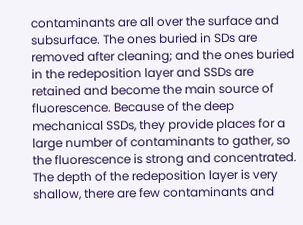contaminants are all over the surface and subsurface. The ones buried in SDs are removed after cleaning; and the ones buried in the redeposition layer and SSDs are retained and become the main source of fluorescence. Because of the deep mechanical SSDs, they provide places for a large number of contaminants to gather, so the fluorescence is strong and concentrated. The depth of the redeposition layer is very shallow, there are few contaminants and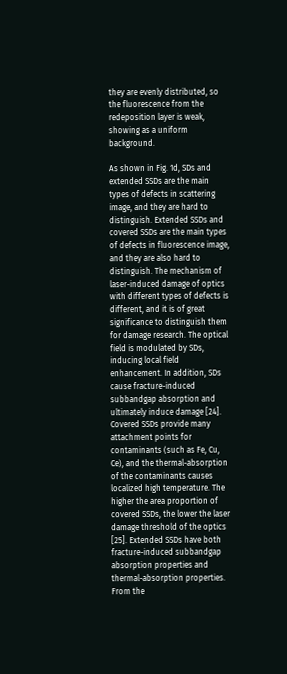they are evenly distributed, so the fluorescence from the redeposition layer is weak, showing as a uniform background.

As shown in Fig. 1d, SDs and extended SSDs are the main types of defects in scattering image, and they are hard to distinguish. Extended SSDs and covered SSDs are the main types of defects in fluorescence image, and they are also hard to distinguish. The mechanism of laser-induced damage of optics with different types of defects is different, and it is of great significance to distinguish them for damage research. The optical field is modulated by SDs, inducing local field enhancement. In addition, SDs cause fracture-induced subbandgap absorption and ultimately induce damage [24]. Covered SSDs provide many attachment points for contaminants (such as Fe, Cu, Ce), and the thermal-absorption of the contaminants causes localized high temperature. The higher the area proportion of covered SSDs, the lower the laser damage threshold of the optics [25]. Extended SSDs have both fracture-induced subbandgap absorption properties and thermal-absorption properties. From the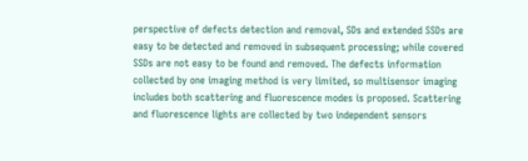perspective of defects detection and removal, SDs and extended SSDs are easy to be detected and removed in subsequent processing; while covered SSDs are not easy to be found and removed. The defects information collected by one imaging method is very limited, so multisensor imaging includes both scattering and fluorescence modes is proposed. Scattering and fluorescence lights are collected by two independent sensors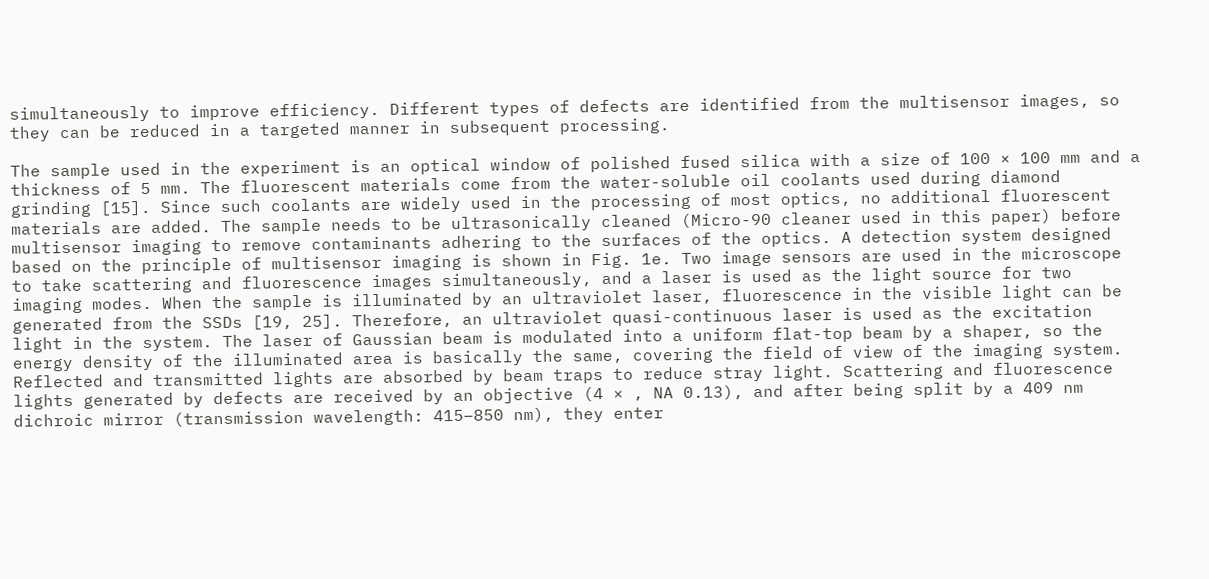simultaneously to improve efficiency. Different types of defects are identified from the multisensor images, so they can be reduced in a targeted manner in subsequent processing.

The sample used in the experiment is an optical window of polished fused silica with a size of 100 × 100 mm and a thickness of 5 mm. The fluorescent materials come from the water-soluble oil coolants used during diamond grinding [15]. Since such coolants are widely used in the processing of most optics, no additional fluorescent materials are added. The sample needs to be ultrasonically cleaned (Micro-90 cleaner used in this paper) before multisensor imaging to remove contaminants adhering to the surfaces of the optics. A detection system designed based on the principle of multisensor imaging is shown in Fig. 1e. Two image sensors are used in the microscope to take scattering and fluorescence images simultaneously, and a laser is used as the light source for two imaging modes. When the sample is illuminated by an ultraviolet laser, fluorescence in the visible light can be generated from the SSDs [19, 25]. Therefore, an ultraviolet quasi-continuous laser is used as the excitation light in the system. The laser of Gaussian beam is modulated into a uniform flat-top beam by a shaper, so the energy density of the illuminated area is basically the same, covering the field of view of the imaging system. Reflected and transmitted lights are absorbed by beam traps to reduce stray light. Scattering and fluorescence lights generated by defects are received by an objective (4 × , NA 0.13), and after being split by a 409 nm dichroic mirror (transmission wavelength: 415–850 nm), they enter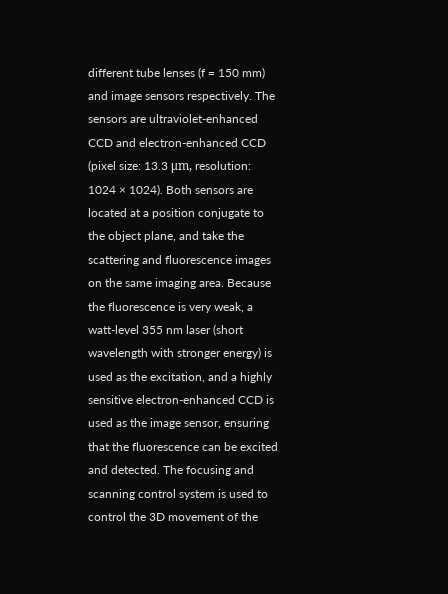different tube lenses (f = 150 mm) and image sensors respectively. The sensors are ultraviolet-enhanced CCD and electron-enhanced CCD (pixel size: 13.3 μm, resolution: 1024 × 1024). Both sensors are located at a position conjugate to the object plane, and take the scattering and fluorescence images on the same imaging area. Because the fluorescence is very weak, a watt-level 355 nm laser (short wavelength with stronger energy) is used as the excitation, and a highly sensitive electron-enhanced CCD is used as the image sensor, ensuring that the fluorescence can be excited and detected. The focusing and scanning control system is used to control the 3D movement of the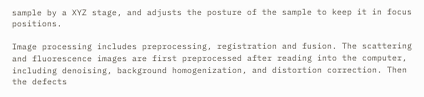sample by a XYZ stage, and adjusts the posture of the sample to keep it in focus positions.

Image processing includes preprocessing, registration and fusion. The scattering and fluorescence images are first preprocessed after reading into the computer, including denoising, background homogenization, and distortion correction. Then the defects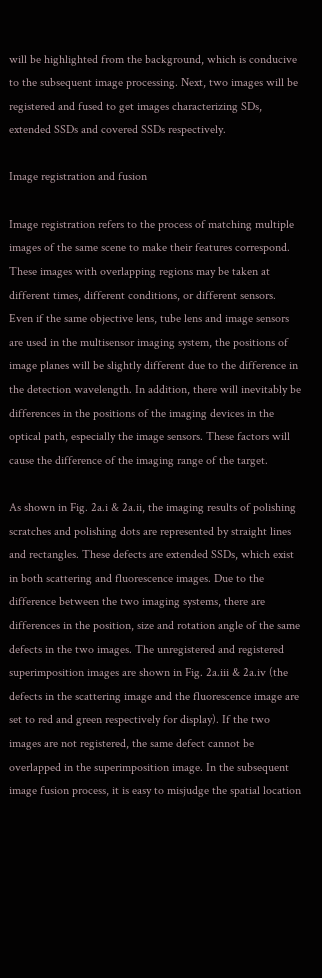will be highlighted from the background, which is conducive to the subsequent image processing. Next, two images will be registered and fused to get images characterizing SDs, extended SSDs and covered SSDs respectively.

Image registration and fusion

Image registration refers to the process of matching multiple images of the same scene to make their features correspond. These images with overlapping regions may be taken at different times, different conditions, or different sensors. Even if the same objective lens, tube lens and image sensors are used in the multisensor imaging system, the positions of image planes will be slightly different due to the difference in the detection wavelength. In addition, there will inevitably be differences in the positions of the imaging devices in the optical path, especially the image sensors. These factors will cause the difference of the imaging range of the target.

As shown in Fig. 2a.i & 2a.ii, the imaging results of polishing scratches and polishing dots are represented by straight lines and rectangles. These defects are extended SSDs, which exist in both scattering and fluorescence images. Due to the difference between the two imaging systems, there are differences in the position, size and rotation angle of the same defects in the two images. The unregistered and registered superimposition images are shown in Fig. 2a.iii & 2a.iv (the defects in the scattering image and the fluorescence image are set to red and green respectively for display). If the two images are not registered, the same defect cannot be overlapped in the superimposition image. In the subsequent image fusion process, it is easy to misjudge the spatial location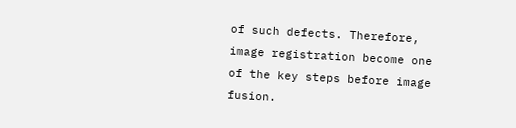of such defects. Therefore, image registration become one of the key steps before image fusion.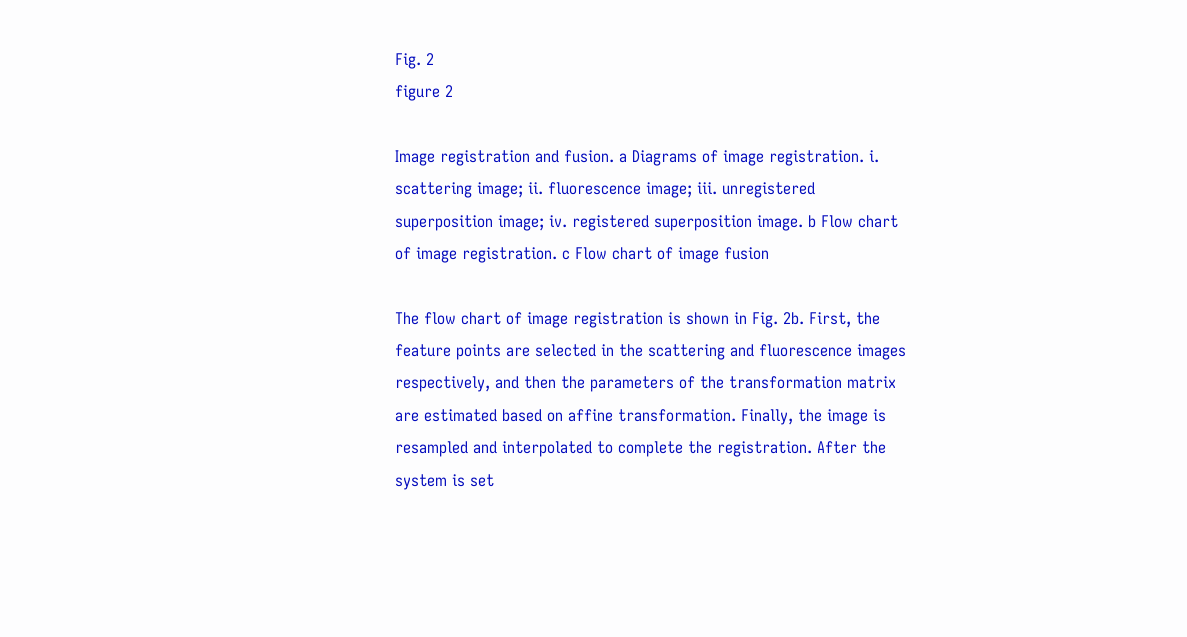Fig. 2
figure 2

Image registration and fusion. a Diagrams of image registration. i. scattering image; ii. fluorescence image; iii. unregistered superposition image; iv. registered superposition image. b Flow chart of image registration. c Flow chart of image fusion

The flow chart of image registration is shown in Fig. 2b. First, the feature points are selected in the scattering and fluorescence images respectively, and then the parameters of the transformation matrix are estimated based on affine transformation. Finally, the image is resampled and interpolated to complete the registration. After the system is set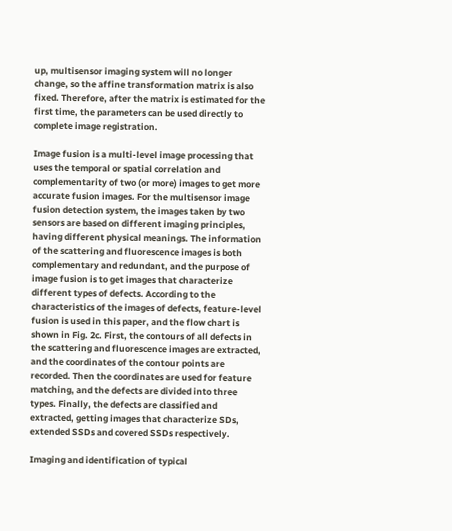up, multisensor imaging system will no longer change, so the affine transformation matrix is also fixed. Therefore, after the matrix is estimated for the first time, the parameters can be used directly to complete image registration.

Image fusion is a multi-level image processing that uses the temporal or spatial correlation and complementarity of two (or more) images to get more accurate fusion images. For the multisensor image fusion detection system, the images taken by two sensors are based on different imaging principles, having different physical meanings. The information of the scattering and fluorescence images is both complementary and redundant, and the purpose of image fusion is to get images that characterize different types of defects. According to the characteristics of the images of defects, feature-level fusion is used in this paper, and the flow chart is shown in Fig. 2c. First, the contours of all defects in the scattering and fluorescence images are extracted, and the coordinates of the contour points are recorded. Then the coordinates are used for feature matching, and the defects are divided into three types. Finally, the defects are classified and extracted, getting images that characterize SDs, extended SSDs and covered SSDs respectively.

Imaging and identification of typical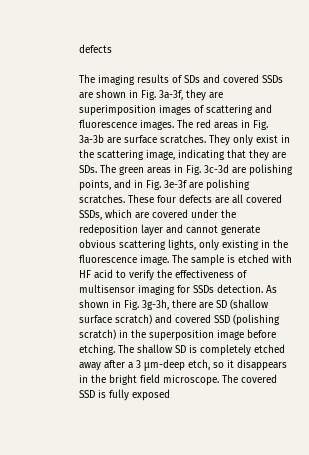defects

The imaging results of SDs and covered SSDs are shown in Fig. 3a-3f, they are superimposition images of scattering and fluorescence images. The red areas in Fig. 3a-3b are surface scratches. They only exist in the scattering image, indicating that they are SDs. The green areas in Fig. 3c-3d are polishing points, and in Fig. 3e-3f are polishing scratches. These four defects are all covered SSDs, which are covered under the redeposition layer and cannot generate obvious scattering lights, only existing in the fluorescence image. The sample is etched with HF acid to verify the effectiveness of multisensor imaging for SSDs detection. As shown in Fig. 3g-3h, there are SD (shallow surface scratch) and covered SSD (polishing scratch) in the superposition image before etching. The shallow SD is completely etched away after a 3 μm-deep etch, so it disappears in the bright field microscope. The covered SSD is fully exposed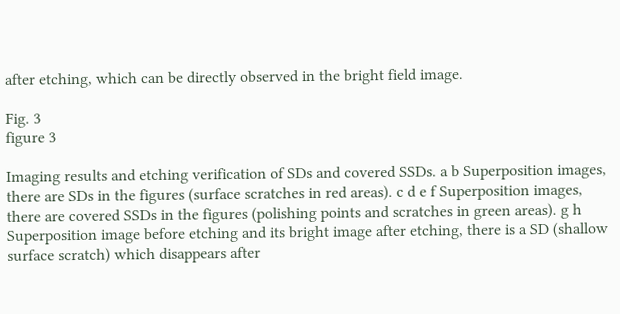after etching, which can be directly observed in the bright field image.

Fig. 3
figure 3

Imaging results and etching verification of SDs and covered SSDs. a b Superposition images, there are SDs in the figures (surface scratches in red areas). c d e f Superposition images, there are covered SSDs in the figures (polishing points and scratches in green areas). g h Superposition image before etching and its bright image after etching, there is a SD (shallow surface scratch) which disappears after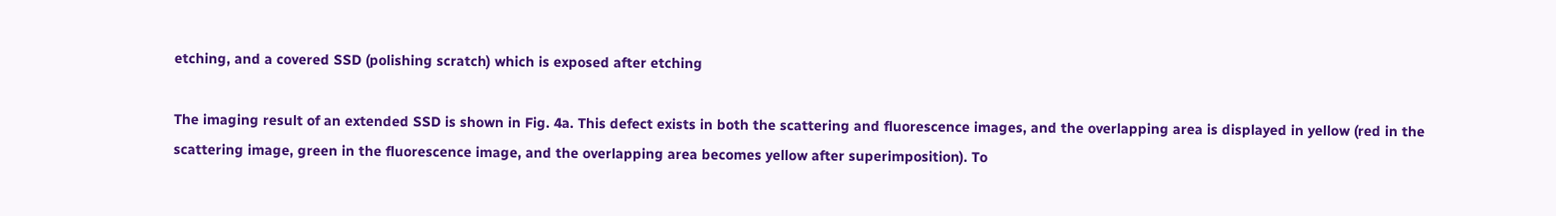etching, and a covered SSD (polishing scratch) which is exposed after etching

The imaging result of an extended SSD is shown in Fig. 4a. This defect exists in both the scattering and fluorescence images, and the overlapping area is displayed in yellow (red in the scattering image, green in the fluorescence image, and the overlapping area becomes yellow after superimposition). To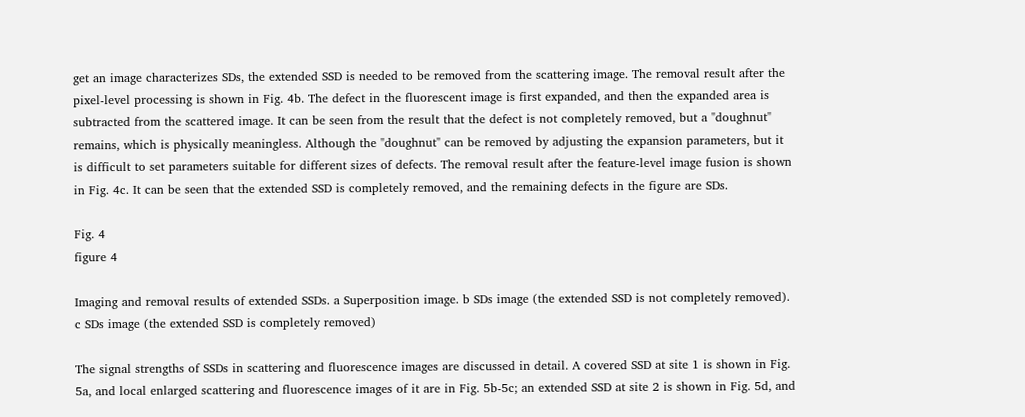get an image characterizes SDs, the extended SSD is needed to be removed from the scattering image. The removal result after the pixel-level processing is shown in Fig. 4b. The defect in the fluorescent image is first expanded, and then the expanded area is subtracted from the scattered image. It can be seen from the result that the defect is not completely removed, but a "doughnut" remains, which is physically meaningless. Although the "doughnut" can be removed by adjusting the expansion parameters, but it is difficult to set parameters suitable for different sizes of defects. The removal result after the feature-level image fusion is shown in Fig. 4c. It can be seen that the extended SSD is completely removed, and the remaining defects in the figure are SDs.

Fig. 4
figure 4

Imaging and removal results of extended SSDs. a Superposition image. b SDs image (the extended SSD is not completely removed). c SDs image (the extended SSD is completely removed)

The signal strengths of SSDs in scattering and fluorescence images are discussed in detail. A covered SSD at site 1 is shown in Fig. 5a, and local enlarged scattering and fluorescence images of it are in Fig. 5b-5c; an extended SSD at site 2 is shown in Fig. 5d, and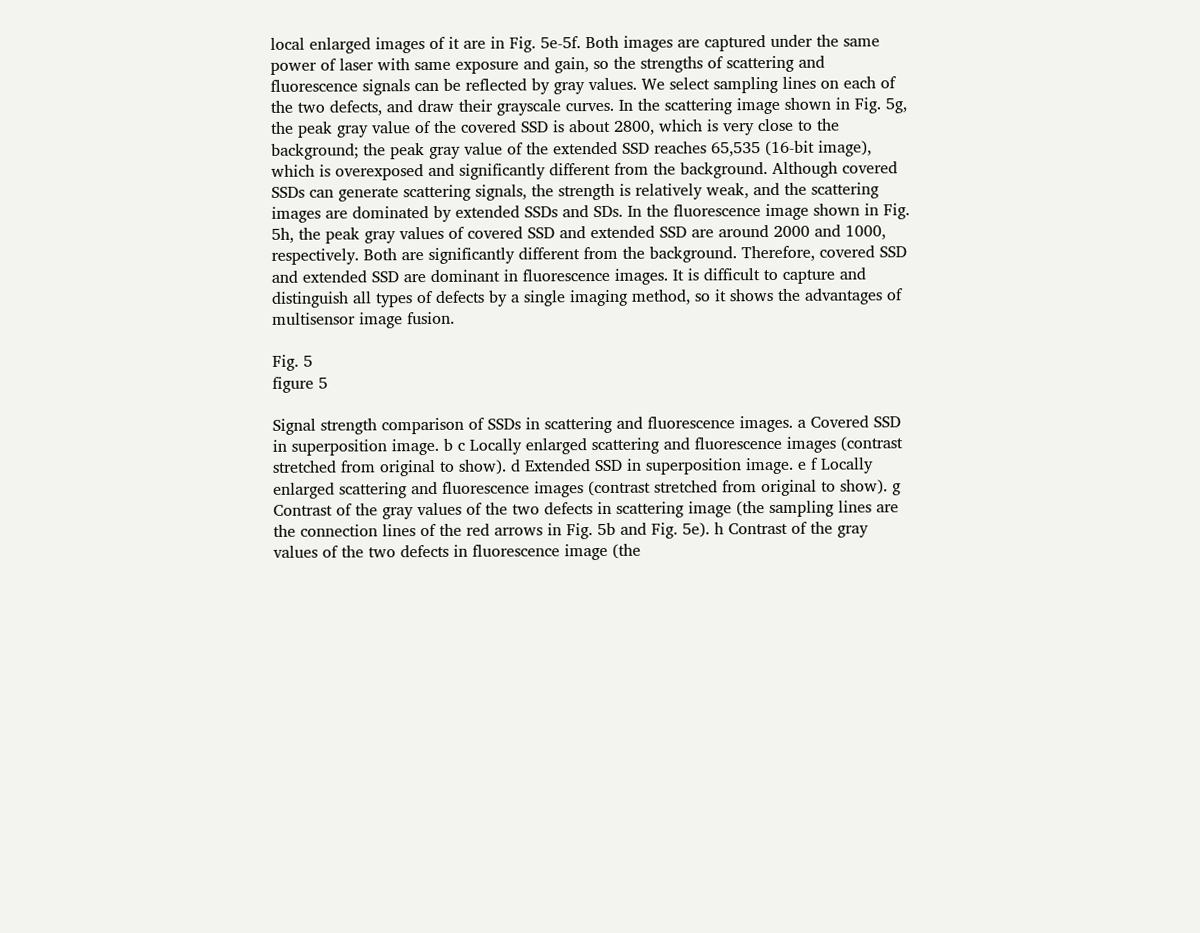local enlarged images of it are in Fig. 5e-5f. Both images are captured under the same power of laser with same exposure and gain, so the strengths of scattering and fluorescence signals can be reflected by gray values. We select sampling lines on each of the two defects, and draw their grayscale curves. In the scattering image shown in Fig. 5g, the peak gray value of the covered SSD is about 2800, which is very close to the background; the peak gray value of the extended SSD reaches 65,535 (16-bit image), which is overexposed and significantly different from the background. Although covered SSDs can generate scattering signals, the strength is relatively weak, and the scattering images are dominated by extended SSDs and SDs. In the fluorescence image shown in Fig. 5h, the peak gray values of covered SSD and extended SSD are around 2000 and 1000, respectively. Both are significantly different from the background. Therefore, covered SSD and extended SSD are dominant in fluorescence images. It is difficult to capture and distinguish all types of defects by a single imaging method, so it shows the advantages of multisensor image fusion.

Fig. 5
figure 5

Signal strength comparison of SSDs in scattering and fluorescence images. a Covered SSD in superposition image. b c Locally enlarged scattering and fluorescence images (contrast stretched from original to show). d Extended SSD in superposition image. e f Locally enlarged scattering and fluorescence images (contrast stretched from original to show). g Contrast of the gray values of the two defects in scattering image (the sampling lines are the connection lines of the red arrows in Fig. 5b and Fig. 5e). h Contrast of the gray values of the two defects in fluorescence image (the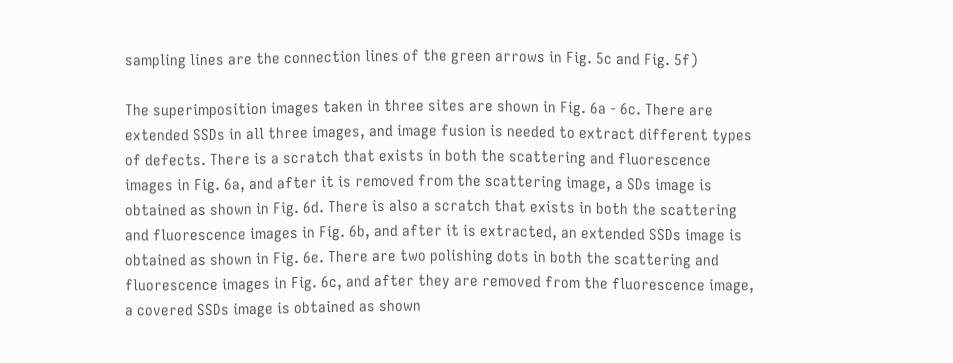sampling lines are the connection lines of the green arrows in Fig. 5c and Fig. 5f)

The superimposition images taken in three sites are shown in Fig. 6a - 6c. There are extended SSDs in all three images, and image fusion is needed to extract different types of defects. There is a scratch that exists in both the scattering and fluorescence images in Fig. 6a, and after it is removed from the scattering image, a SDs image is obtained as shown in Fig. 6d. There is also a scratch that exists in both the scattering and fluorescence images in Fig. 6b, and after it is extracted, an extended SSDs image is obtained as shown in Fig. 6e. There are two polishing dots in both the scattering and fluorescence images in Fig. 6c, and after they are removed from the fluorescence image, a covered SSDs image is obtained as shown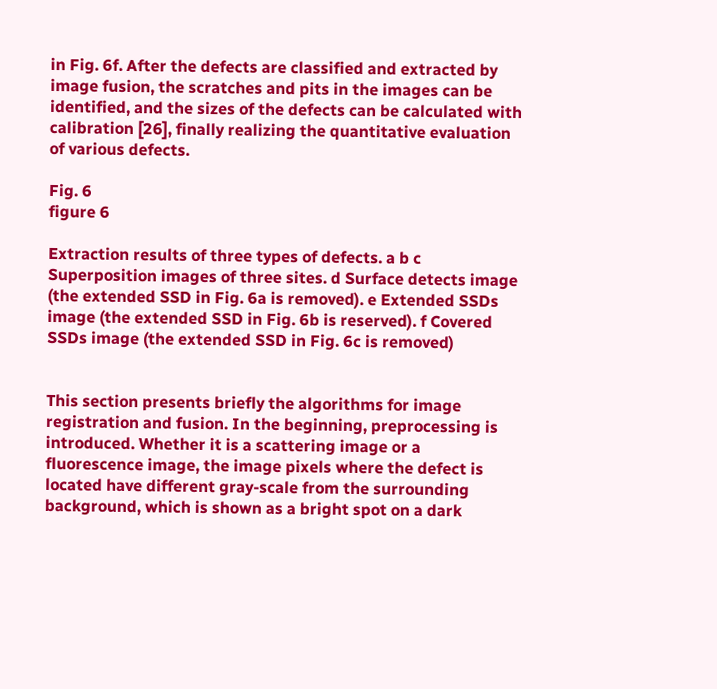in Fig. 6f. After the defects are classified and extracted by image fusion, the scratches and pits in the images can be identified, and the sizes of the defects can be calculated with calibration [26], finally realizing the quantitative evaluation of various defects.

Fig. 6
figure 6

Extraction results of three types of defects. a b c Superposition images of three sites. d Surface detects image (the extended SSD in Fig. 6a is removed). e Extended SSDs image (the extended SSD in Fig. 6b is reserved). f Covered SSDs image (the extended SSD in Fig. 6c is removed)


This section presents briefly the algorithms for image registration and fusion. In the beginning, preprocessing is introduced. Whether it is a scattering image or a fluorescence image, the image pixels where the defect is located have different gray-scale from the surrounding background, which is shown as a bright spot on a dark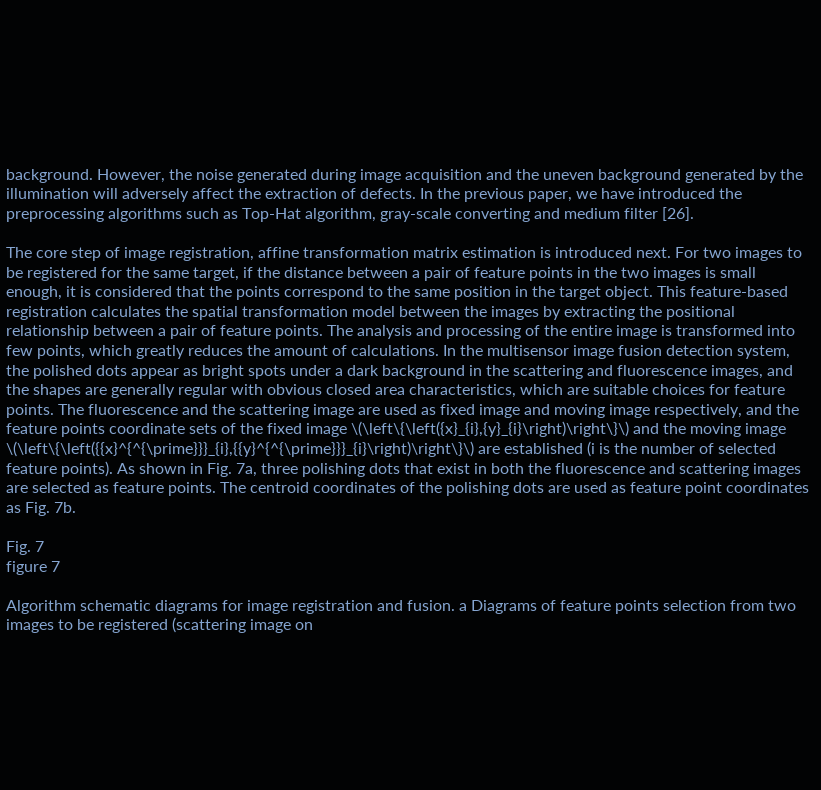background. However, the noise generated during image acquisition and the uneven background generated by the illumination will adversely affect the extraction of defects. In the previous paper, we have introduced the preprocessing algorithms such as Top-Hat algorithm, gray-scale converting and medium filter [26].

The core step of image registration, affine transformation matrix estimation is introduced next. For two images to be registered for the same target, if the distance between a pair of feature points in the two images is small enough, it is considered that the points correspond to the same position in the target object. This feature-based registration calculates the spatial transformation model between the images by extracting the positional relationship between a pair of feature points. The analysis and processing of the entire image is transformed into few points, which greatly reduces the amount of calculations. In the multisensor image fusion detection system, the polished dots appear as bright spots under a dark background in the scattering and fluorescence images, and the shapes are generally regular with obvious closed area characteristics, which are suitable choices for feature points. The fluorescence and the scattering image are used as fixed image and moving image respectively, and the feature points coordinate sets of the fixed image \(\left\{\left({x}_{i},{y}_{i}\right)\right\}\) and the moving image \(\left\{\left({{x}^{^{\prime}}}_{i},{{y}^{^{\prime}}}_{i}\right)\right\}\) are established (i is the number of selected feature points). As shown in Fig. 7a, three polishing dots that exist in both the fluorescence and scattering images are selected as feature points. The centroid coordinates of the polishing dots are used as feature point coordinates as Fig. 7b.

Fig. 7
figure 7

Algorithm schematic diagrams for image registration and fusion. a Diagrams of feature points selection from two images to be registered (scattering image on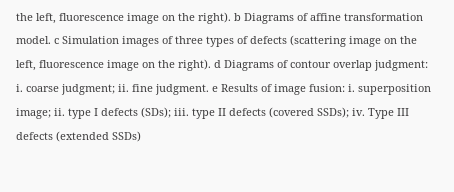the left, fluorescence image on the right). b Diagrams of affine transformation model. c Simulation images of three types of defects (scattering image on the left, fluorescence image on the right). d Diagrams of contour overlap judgment: i. coarse judgment; ii. fine judgment. e Results of image fusion: i. superposition image; ii. type I defects (SDs); iii. type II defects (covered SSDs); iv. Type III defects (extended SSDs)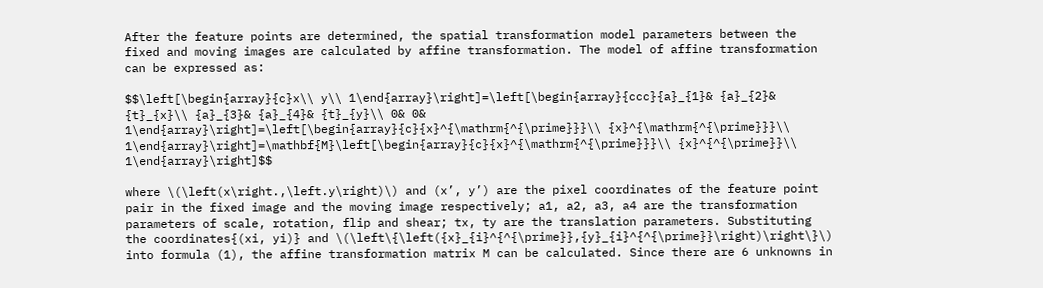After the feature points are determined, the spatial transformation model parameters between the fixed and moving images are calculated by affine transformation. The model of affine transformation can be expressed as:

$$\left[\begin{array}{c}x\\ y\\ 1\end{array}\right]=\left[\begin{array}{ccc}{a}_{1}& {a}_{2}& {t}_{x}\\ {a}_{3}& {a}_{4}& {t}_{y}\\ 0& 0& 1\end{array}\right]=\left[\begin{array}{c}{x}^{\mathrm{^{\prime}}}\\ {x}^{\mathrm{^{\prime}}}\\ 1\end{array}\right]=\mathbf{M}\left[\begin{array}{c}{x}^{\mathrm{^{\prime}}}\\ {x}^{^{\prime}}\\ 1\end{array}\right]$$

where \(\left(x\right.,\left.y\right)\) and (x’, y’) are the pixel coordinates of the feature point pair in the fixed image and the moving image respectively; a1, a2, a3, a4 are the transformation parameters of scale, rotation, flip and shear; tx, ty are the translation parameters. Substituting the coordinates{(xi, yi)} and \(\left\{\left({x}_{i}^{^{\prime}},{y}_{i}^{^{\prime}}\right)\right\}\) into formula (1), the affine transformation matrix M can be calculated. Since there are 6 unknowns in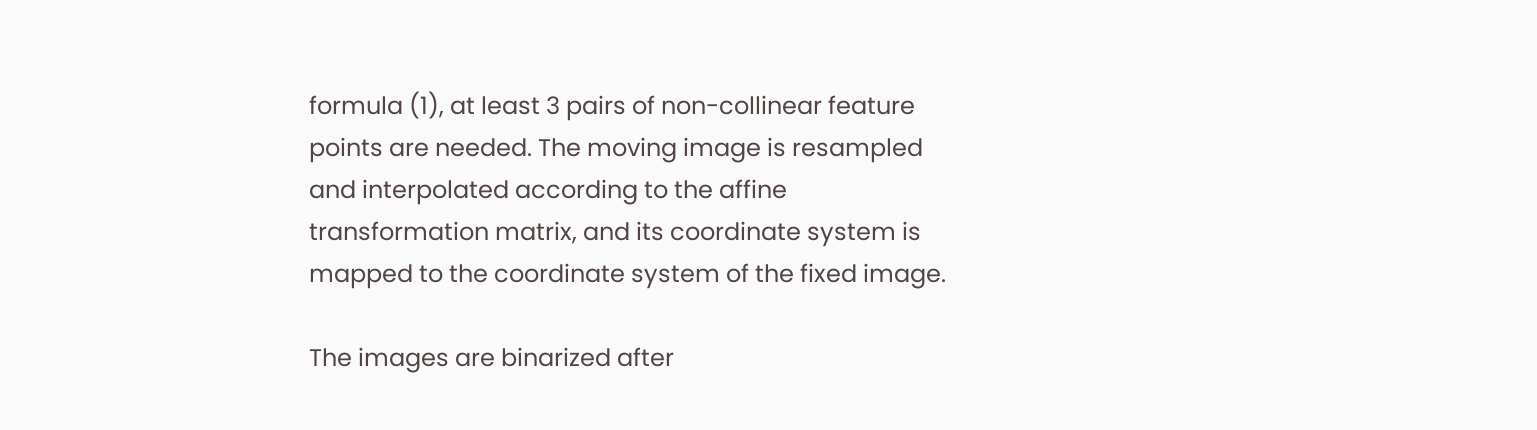formula (1), at least 3 pairs of non-collinear feature points are needed. The moving image is resampled and interpolated according to the affine transformation matrix, and its coordinate system is mapped to the coordinate system of the fixed image.

The images are binarized after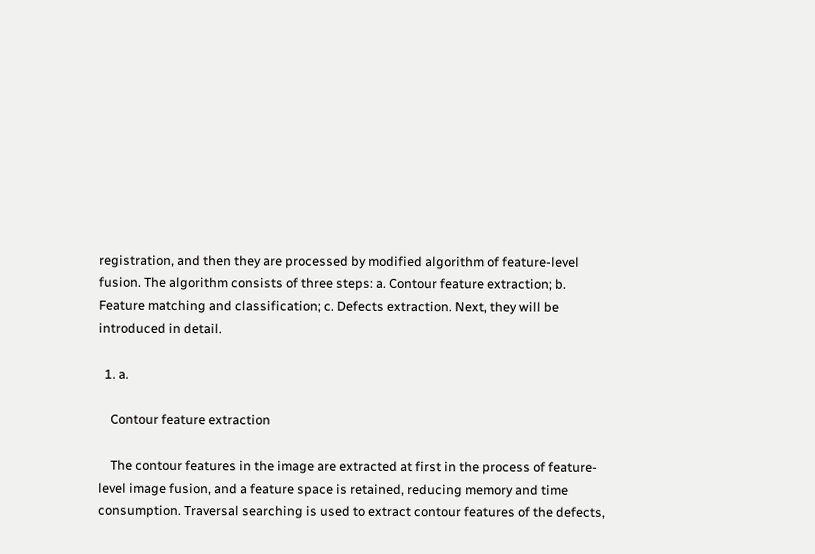registration, and then they are processed by modified algorithm of feature-level fusion. The algorithm consists of three steps: a. Contour feature extraction; b. Feature matching and classification; c. Defects extraction. Next, they will be introduced in detail.

  1. a.

    Contour feature extraction

    The contour features in the image are extracted at first in the process of feature-level image fusion, and a feature space is retained, reducing memory and time consumption. Traversal searching is used to extract contour features of the defects,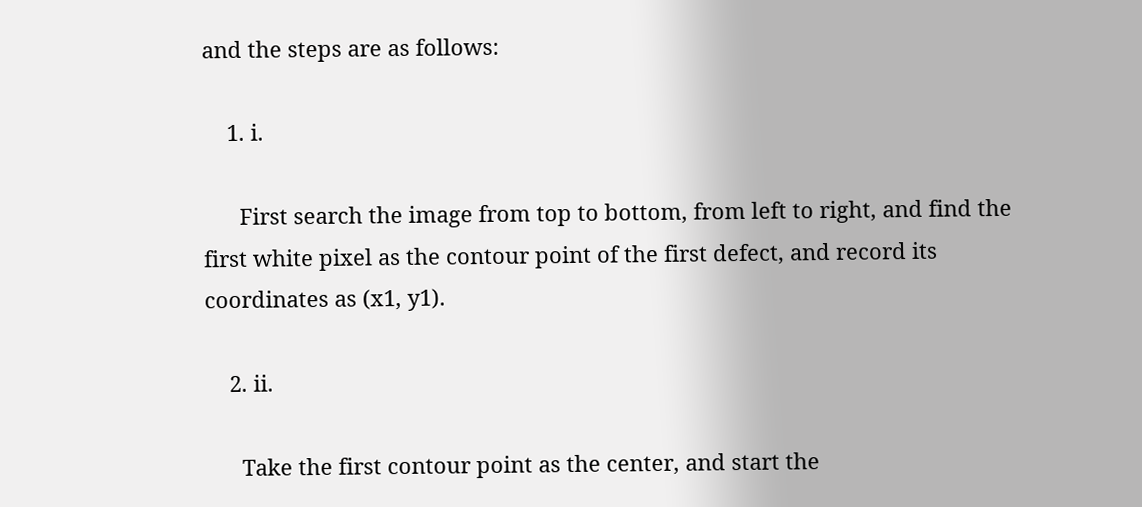and the steps are as follows:

    1. i.

      First search the image from top to bottom, from left to right, and find the first white pixel as the contour point of the first defect, and record its coordinates as (x1, y1).

    2. ii.

      Take the first contour point as the center, and start the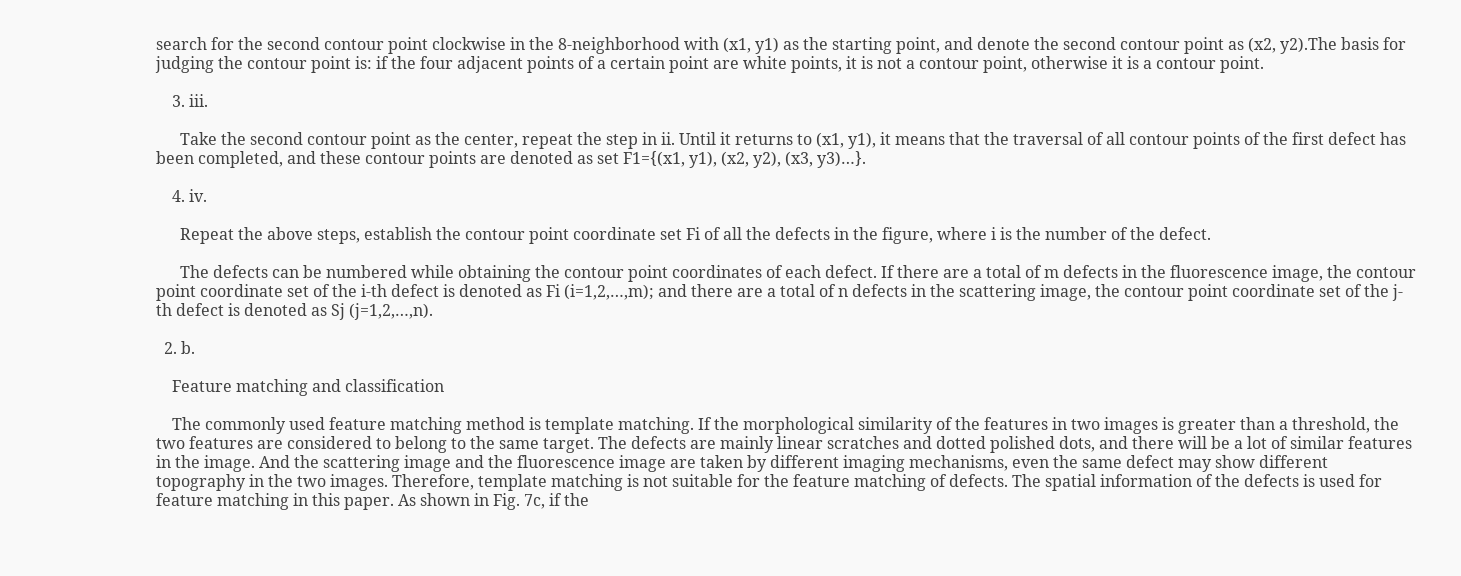search for the second contour point clockwise in the 8-neighborhood with (x1, y1) as the starting point, and denote the second contour point as (x2, y2).The basis for judging the contour point is: if the four adjacent points of a certain point are white points, it is not a contour point, otherwise it is a contour point.

    3. iii.

      Take the second contour point as the center, repeat the step in ii. Until it returns to (x1, y1), it means that the traversal of all contour points of the first defect has been completed, and these contour points are denoted as set F1={(x1, y1), (x2, y2), (x3, y3)…}.

    4. iv.

      Repeat the above steps, establish the contour point coordinate set Fi of all the defects in the figure, where i is the number of the defect.

      The defects can be numbered while obtaining the contour point coordinates of each defect. If there are a total of m defects in the fluorescence image, the contour point coordinate set of the i-th defect is denoted as Fi (i=1,2,…,m); and there are a total of n defects in the scattering image, the contour point coordinate set of the j-th defect is denoted as Sj (j=1,2,…,n).

  2. b.

    Feature matching and classification

    The commonly used feature matching method is template matching. If the morphological similarity of the features in two images is greater than a threshold, the two features are considered to belong to the same target. The defects are mainly linear scratches and dotted polished dots, and there will be a lot of similar features in the image. And the scattering image and the fluorescence image are taken by different imaging mechanisms, even the same defect may show different topography in the two images. Therefore, template matching is not suitable for the feature matching of defects. The spatial information of the defects is used for feature matching in this paper. As shown in Fig. 7c, if the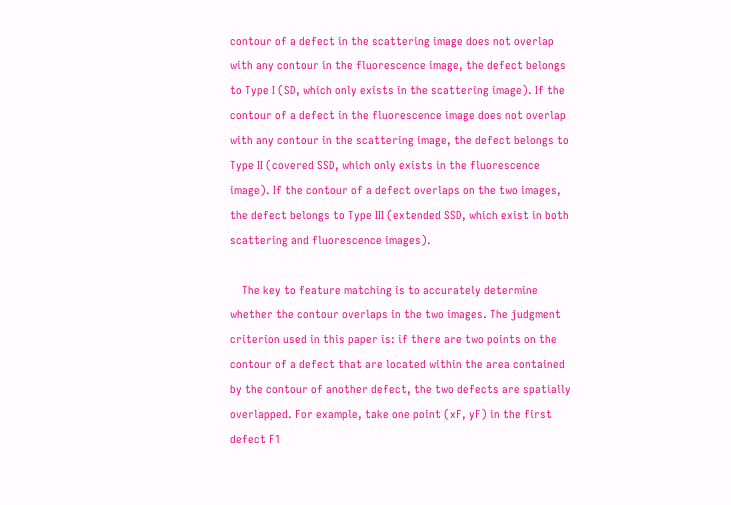contour of a defect in the scattering image does not overlap with any contour in the fluorescence image, the defect belongs to Type I (SD, which only exists in the scattering image). If the contour of a defect in the fluorescence image does not overlap with any contour in the scattering image, the defect belongs to Type II (covered SSD, which only exists in the fluorescence image). If the contour of a defect overlaps on the two images, the defect belongs to Type III (extended SSD, which exist in both scattering and fluorescence images).

    The key to feature matching is to accurately determine whether the contour overlaps in the two images. The judgment criterion used in this paper is: if there are two points on the contour of a defect that are located within the area contained by the contour of another defect, the two defects are spatially overlapped. For example, take one point (xF, yF) in the first defect F1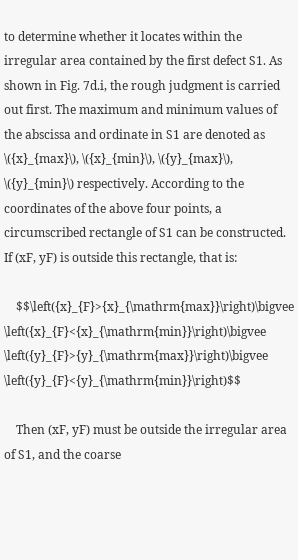to determine whether it locates within the irregular area contained by the first defect S1. As shown in Fig. 7d.i, the rough judgment is carried out first. The maximum and minimum values of the abscissa and ordinate in S1 are denoted as \({x}_{max}\), \({x}_{min}\), \({y}_{max}\), \({y}_{min}\) respectively. According to the coordinates of the above four points, a circumscribed rectangle of S1 can be constructed. If (xF, yF) is outside this rectangle, that is:

    $$\left({x}_{F}>{x}_{\mathrm{max}}\right)\bigvee \left({x}_{F}<{x}_{\mathrm{min}}\right)\bigvee \left({y}_{F}>{y}_{\mathrm{max}}\right)\bigvee \left({y}_{F}<{y}_{\mathrm{min}}\right)$$

    Then (xF, yF) must be outside the irregular area of S1, and the coarse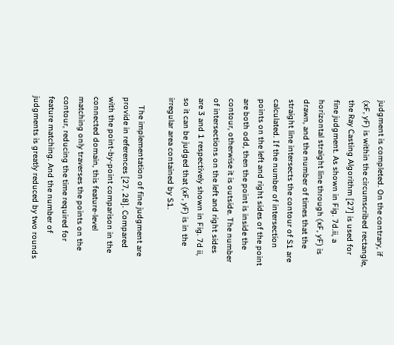judgment is completed. On the contrary, if (xF, yF) is within the circumscribed rectangle, the Ray Casting Algorithm [27] is used for fine judgment. As shown in Fig. 7d.ii, a horizontal straight line through (xF, yF) is drawn, and the number of times that the straight line intersects the contour of S1 are calculated. If the number of intersection points on the left and right sides of the point are both odd, then the point is inside the contour, otherwise it is outside. The number of intersections on the left and right sides are 3 and 1 respectively shown in Fig. 7d ii, so it can be judged that (xF, yF) is in the irregular area contained by S1.

    The implementation of fine judgment are provide in references [27, 28]. Compared with the point-by-point comparison in the connected domain, this feature-level matching only traverses the points on the contour, reducing the time required for feature matching. And the number of judgments is greatly reduced by two rounds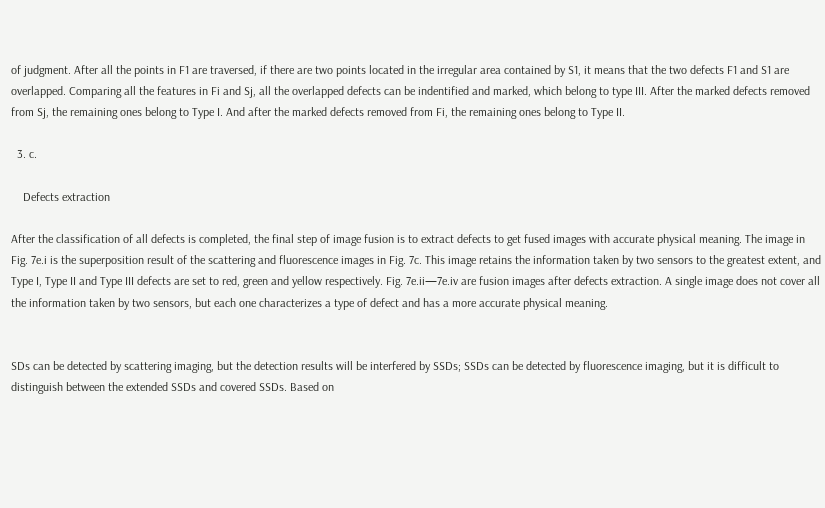of judgment. After all the points in F1 are traversed, if there are two points located in the irregular area contained by S1, it means that the two defects F1 and S1 are overlapped. Comparing all the features in Fi and Sj, all the overlapped defects can be indentified and marked, which belong to type III. After the marked defects removed from Sj, the remaining ones belong to Type I. And after the marked defects removed from Fi, the remaining ones belong to Type II.

  3. c.

    Defects extraction

After the classification of all defects is completed, the final step of image fusion is to extract defects to get fused images with accurate physical meaning. The image in Fig. 7e.i is the superposition result of the scattering and fluorescence images in Fig. 7c. This image retains the information taken by two sensors to the greatest extent, and Type I, Type II and Type III defects are set to red, green and yellow respectively. Fig. 7e.ii—7e.iv are fusion images after defects extraction. A single image does not cover all the information taken by two sensors, but each one characterizes a type of defect and has a more accurate physical meaning.


SDs can be detected by scattering imaging, but the detection results will be interfered by SSDs; SSDs can be detected by fluorescence imaging, but it is difficult to distinguish between the extended SSDs and covered SSDs. Based on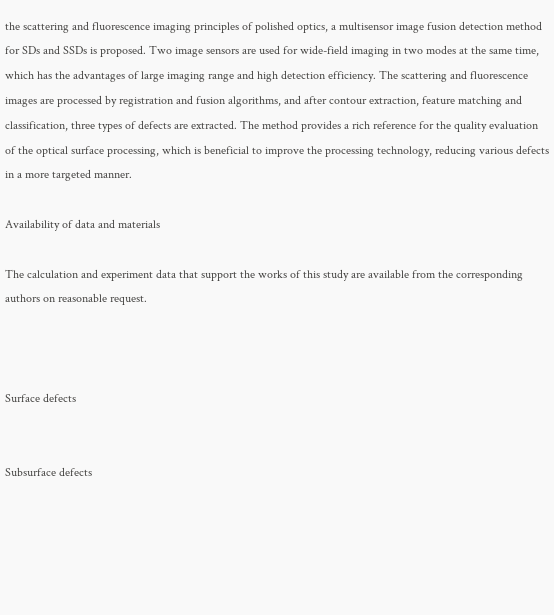the scattering and fluorescence imaging principles of polished optics, a multisensor image fusion detection method for SDs and SSDs is proposed. Two image sensors are used for wide-field imaging in two modes at the same time, which has the advantages of large imaging range and high detection efficiency. The scattering and fluorescence images are processed by registration and fusion algorithms, and after contour extraction, feature matching and classification, three types of defects are extracted. The method provides a rich reference for the quality evaluation of the optical surface processing, which is beneficial to improve the processing technology, reducing various defects in a more targeted manner.

Availability of data and materials

The calculation and experiment data that support the works of this study are available from the corresponding authors on reasonable request.



Surface defects


Subsurface defects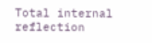Total internal reflection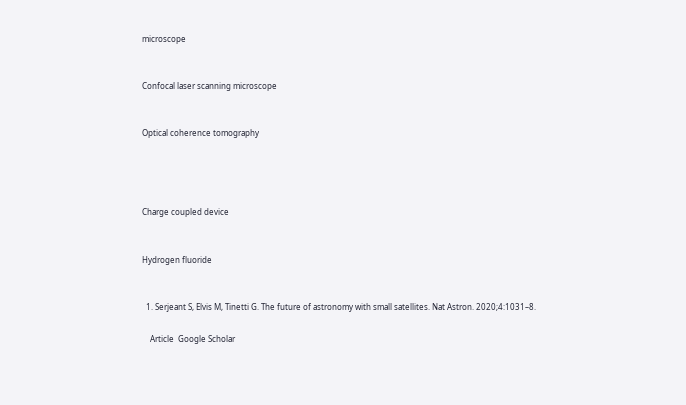microscope


Confocal laser scanning microscope


Optical coherence tomography




Charge coupled device


Hydrogen fluoride


  1. Serjeant S, Elvis M, Tinetti G. The future of astronomy with small satellites. Nat Astron. 2020;4:1031–8.

    Article  Google Scholar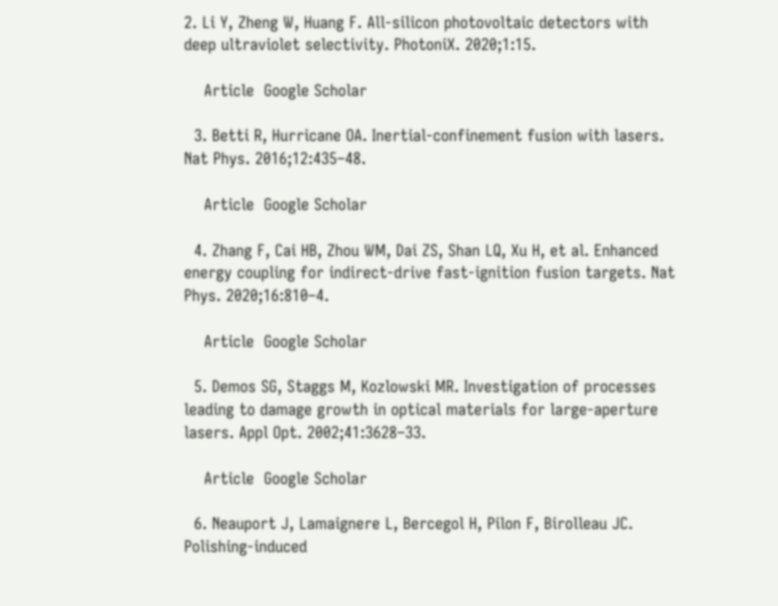2. Li Y, Zheng W, Huang F. All-silicon photovoltaic detectors with deep ultraviolet selectivity. PhotoniX. 2020;1:15.

    Article  Google Scholar

  3. Betti R, Hurricane OA. Inertial-confinement fusion with lasers. Nat Phys. 2016;12:435–48.

    Article  Google Scholar

  4. Zhang F, Cai HB, Zhou WM, Dai ZS, Shan LQ, Xu H, et al. Enhanced energy coupling for indirect-drive fast-ignition fusion targets. Nat Phys. 2020;16:810–4.

    Article  Google Scholar

  5. Demos SG, Staggs M, Kozlowski MR. Investigation of processes leading to damage growth in optical materials for large-aperture lasers. Appl Opt. 2002;41:3628–33.

    Article  Google Scholar

  6. Neauport J, Lamaignere L, Bercegol H, Pilon F, Birolleau JC. Polishing-induced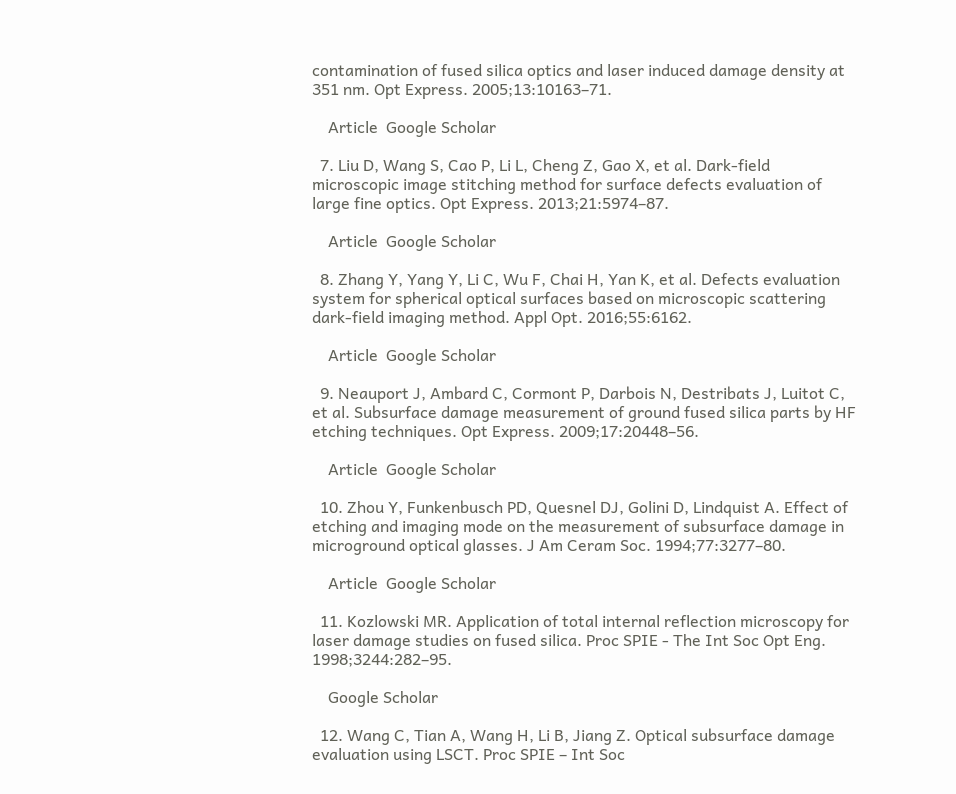contamination of fused silica optics and laser induced damage density at 351 nm. Opt Express. 2005;13:10163–71.

    Article  Google Scholar

  7. Liu D, Wang S, Cao P, Li L, Cheng Z, Gao X, et al. Dark-field microscopic image stitching method for surface defects evaluation of large fine optics. Opt Express. 2013;21:5974–87.

    Article  Google Scholar

  8. Zhang Y, Yang Y, Li C, Wu F, Chai H, Yan K, et al. Defects evaluation system for spherical optical surfaces based on microscopic scattering dark-field imaging method. Appl Opt. 2016;55:6162.

    Article  Google Scholar

  9. Neauport J, Ambard C, Cormont P, Darbois N, Destribats J, Luitot C, et al. Subsurface damage measurement of ground fused silica parts by HF etching techniques. Opt Express. 2009;17:20448–56.

    Article  Google Scholar

  10. Zhou Y, Funkenbusch PD, Quesnel DJ, Golini D, Lindquist A. Effect of etching and imaging mode on the measurement of subsurface damage in microground optical glasses. J Am Ceram Soc. 1994;77:3277–80.

    Article  Google Scholar

  11. Kozlowski MR. Application of total internal reflection microscopy for laser damage studies on fused silica. Proc SPIE - The Int Soc Opt Eng. 1998;3244:282–95.

    Google Scholar

  12. Wang C, Tian A, Wang H, Li B, Jiang Z. Optical subsurface damage evaluation using LSCT. Proc SPIE – Int Soc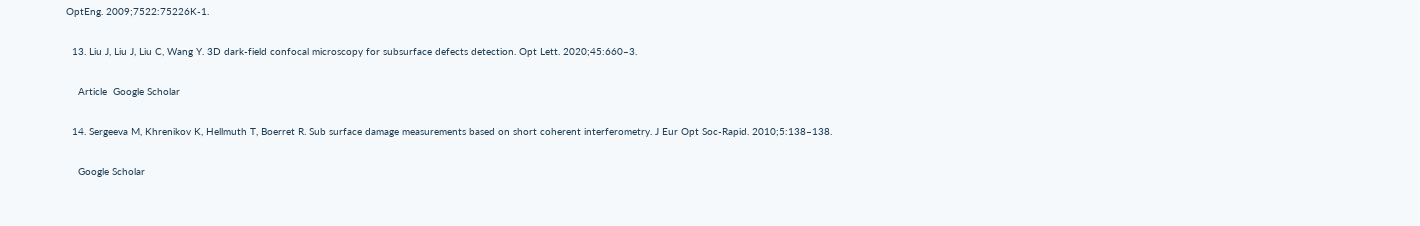OptEng. 2009;7522:75226K-1.

  13. Liu J, Liu J, Liu C, Wang Y. 3D dark-field confocal microscopy for subsurface defects detection. Opt Lett. 2020;45:660–3.

    Article  Google Scholar

  14. Sergeeva M, Khrenikov K, Hellmuth T, Boerret R. Sub surface damage measurements based on short coherent interferometry. J Eur Opt Soc-Rapid. 2010;5:138–138.

    Google Scholar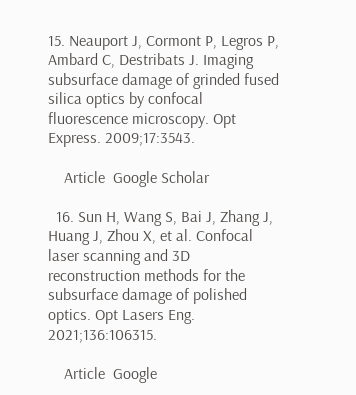15. Neauport J, Cormont P, Legros P, Ambard C, Destribats J. Imaging subsurface damage of grinded fused silica optics by confocal fluorescence microscopy. Opt Express. 2009;17:3543.

    Article  Google Scholar

  16. Sun H, Wang S, Bai J, Zhang J, Huang J, Zhou X, et al. Confocal laser scanning and 3D reconstruction methods for the subsurface damage of polished optics. Opt Lasers Eng. 2021;136:106315.

    Article  Google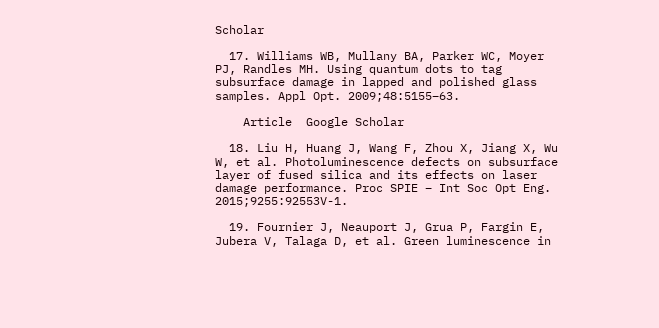Scholar

  17. Williams WB, Mullany BA, Parker WC, Moyer PJ, Randles MH. Using quantum dots to tag subsurface damage in lapped and polished glass samples. Appl Opt. 2009;48:5155–63.

    Article  Google Scholar

  18. Liu H, Huang J, Wang F, Zhou X, Jiang X, Wu W, et al. Photoluminescence defects on subsurface layer of fused silica and its effects on laser damage performance. Proc SPIE – Int Soc Opt Eng. 2015;9255:92553V-1.

  19. Fournier J, Neauport J, Grua P, Fargin E, Jubera V, Talaga D, et al. Green luminescence in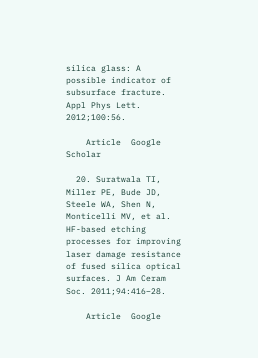silica glass: A possible indicator of subsurface fracture. Appl Phys Lett. 2012;100:56.

    Article  Google Scholar

  20. Suratwala TI, Miller PE, Bude JD, Steele WA, Shen N, Monticelli MV, et al. HF-based etching processes for improving laser damage resistance of fused silica optical surfaces. J Am Ceram Soc. 2011;94:416–28.

    Article  Google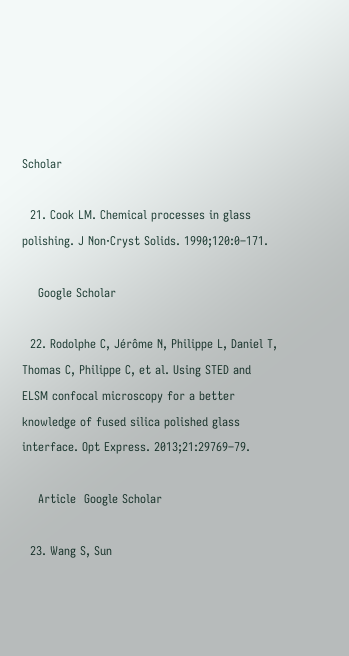Scholar

  21. Cook LM. Chemical processes in glass polishing. J Non·Cryst Solids. 1990;120:0–171.

    Google Scholar

  22. Rodolphe C, Jérôme N, Philippe L, Daniel T, Thomas C, Philippe C, et al. Using STED and ELSM confocal microscopy for a better knowledge of fused silica polished glass interface. Opt Express. 2013;21:29769–79.

    Article  Google Scholar

  23. Wang S, Sun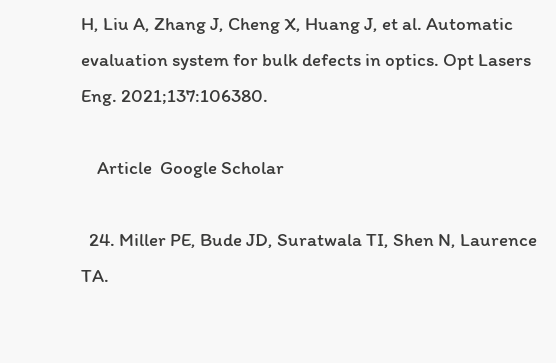H, Liu A, Zhang J, Cheng X, Huang J, et al. Automatic evaluation system for bulk defects in optics. Opt Lasers Eng. 2021;137:106380.

    Article  Google Scholar

  24. Miller PE, Bude JD, Suratwala TI, Shen N, Laurence TA.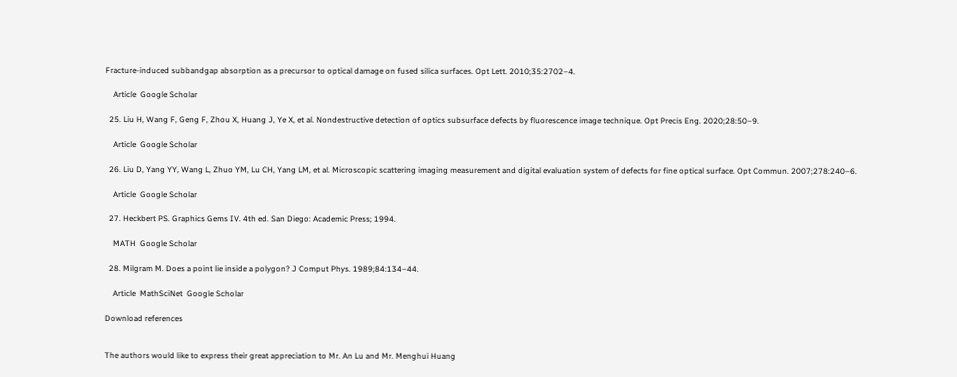Fracture-induced subbandgap absorption as a precursor to optical damage on fused silica surfaces. Opt Lett. 2010;35:2702–4.

    Article  Google Scholar

  25. Liu H, Wang F, Geng F, Zhou X, Huang J, Ye X, et al. Nondestructive detection of optics subsurface defects by fluorescence image technique. Opt Precis Eng. 2020;28:50–9.

    Article  Google Scholar

  26. Liu D, Yang YY, Wang L, Zhuo YM, Lu CH, Yang LM, et al. Microscopic scattering imaging measurement and digital evaluation system of defects for fine optical surface. Opt Commun. 2007;278:240–6.

    Article  Google Scholar

  27. Heckbert PS. Graphics Gems IV. 4th ed. San Diego: Academic Press; 1994.

    MATH  Google Scholar

  28. Milgram M. Does a point lie inside a polygon? J Comput Phys. 1989;84:134–44.

    Article  MathSciNet  Google Scholar

Download references


The authors would like to express their great appreciation to Mr. An Lu and Mr. Menghui Huang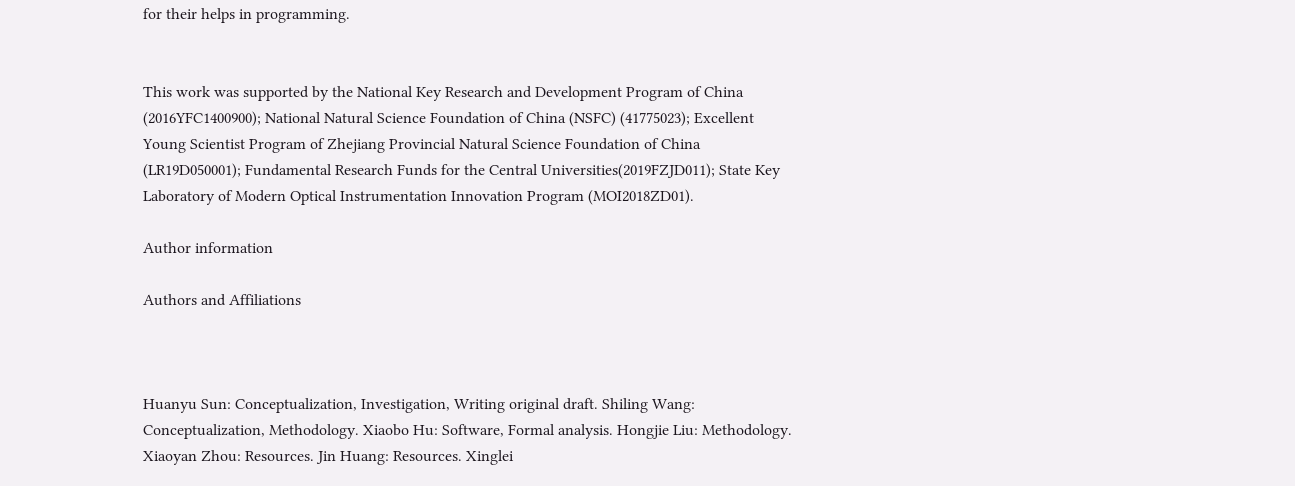for their helps in programming.


This work was supported by the National Key Research and Development Program of China (2016YFC1400900); National Natural Science Foundation of China (NSFC) (41775023); Excellent Young Scientist Program of Zhejiang Provincial Natural Science Foundation of China (LR19D050001); Fundamental Research Funds for the Central Universities(2019FZJD011); State Key Laboratory of Modern Optical Instrumentation Innovation Program (MOI2018ZD01).

Author information

Authors and Affiliations



Huanyu Sun: Conceptualization, Investigation, Writing original draft. Shiling Wang: Conceptualization, Methodology. Xiaobo Hu: Software, Formal analysis. Hongjie Liu: Methodology. Xiaoyan Zhou: Resources. Jin Huang: Resources. Xinglei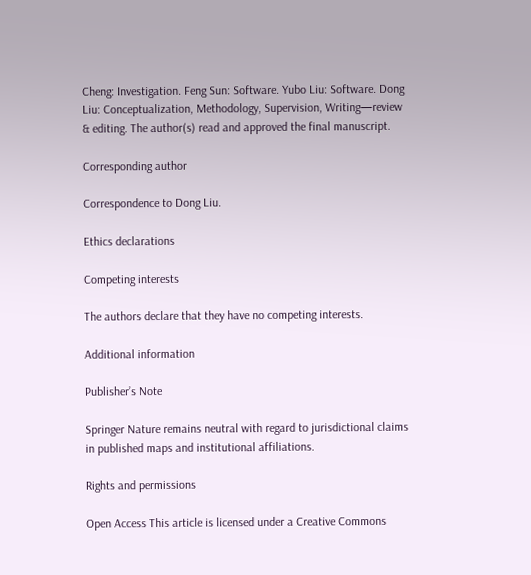Cheng: Investigation. Feng Sun: Software. Yubo Liu: Software. Dong Liu: Conceptualization, Methodology, Supervision, Writing—review & editing. The author(s) read and approved the final manuscript.

Corresponding author

Correspondence to Dong Liu.

Ethics declarations

Competing interests

The authors declare that they have no competing interests.

Additional information

Publisher’s Note

Springer Nature remains neutral with regard to jurisdictional claims in published maps and institutional affiliations.

Rights and permissions

Open Access This article is licensed under a Creative Commons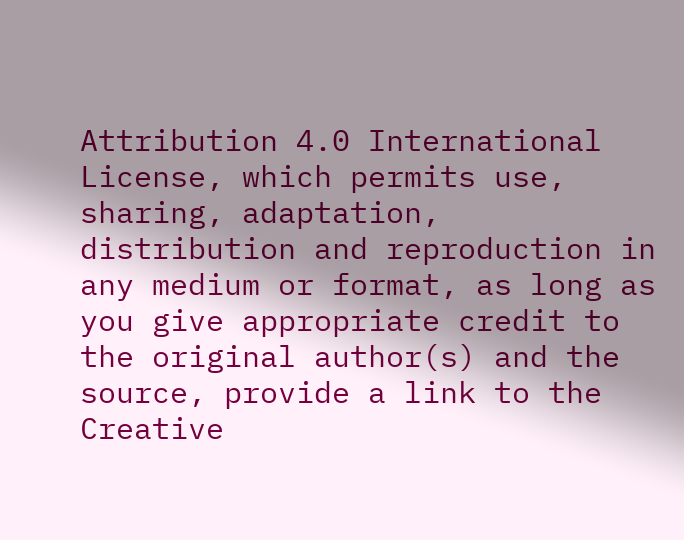Attribution 4.0 International License, which permits use, sharing, adaptation, distribution and reproduction in any medium or format, as long as you give appropriate credit to the original author(s) and the source, provide a link to the Creative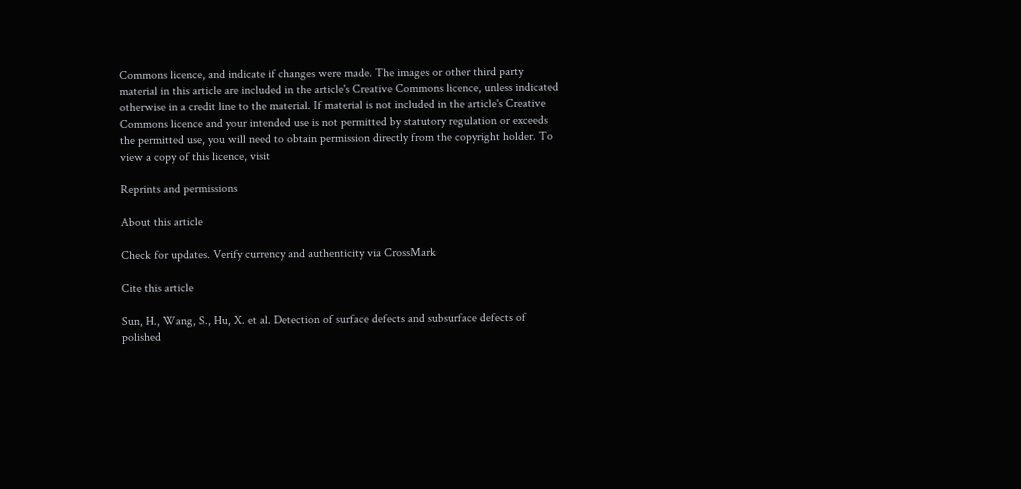Commons licence, and indicate if changes were made. The images or other third party material in this article are included in the article's Creative Commons licence, unless indicated otherwise in a credit line to the material. If material is not included in the article's Creative Commons licence and your intended use is not permitted by statutory regulation or exceeds the permitted use, you will need to obtain permission directly from the copyright holder. To view a copy of this licence, visit

Reprints and permissions

About this article

Check for updates. Verify currency and authenticity via CrossMark

Cite this article

Sun, H., Wang, S., Hu, X. et al. Detection of surface defects and subsurface defects of polished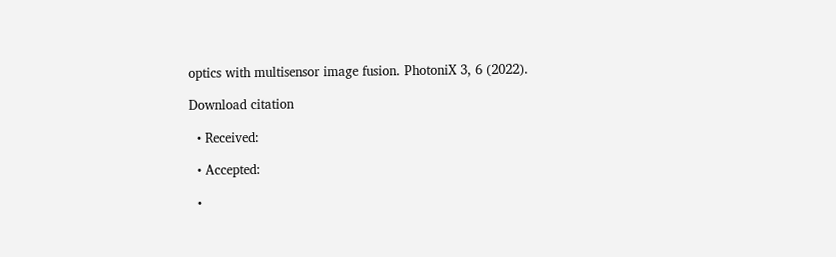optics with multisensor image fusion. PhotoniX 3, 6 (2022).

Download citation

  • Received:

  • Accepted:

  •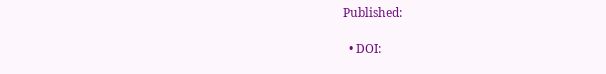Published:

  • DOI: